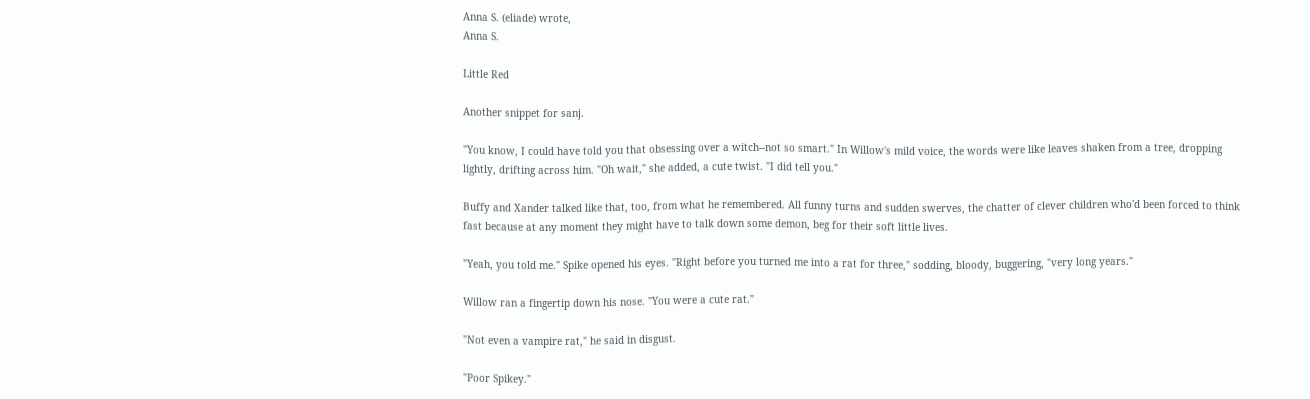Anna S. (eliade) wrote,
Anna S.

Little Red

Another snippet for sanj.

"You know, I could have told you that obsessing over a witch--not so smart." In Willow's mild voice, the words were like leaves shaken from a tree, dropping lightly, drifting across him. "Oh wait," she added, a cute twist. "I did tell you."

Buffy and Xander talked like that, too, from what he remembered. All funny turns and sudden swerves, the chatter of clever children who'd been forced to think fast because at any moment they might have to talk down some demon, beg for their soft little lives.

"Yeah, you told me." Spike opened his eyes. "Right before you turned me into a rat for three," sodding, bloody, buggering, "very long years."

Willow ran a fingertip down his nose. "You were a cute rat."

"Not even a vampire rat," he said in disgust.

"Poor Spikey."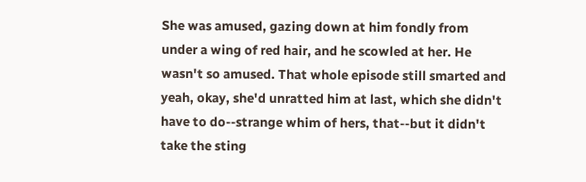She was amused, gazing down at him fondly from under a wing of red hair, and he scowled at her. He wasn't so amused. That whole episode still smarted and yeah, okay, she'd unratted him at last, which she didn't have to do--strange whim of hers, that--but it didn't take the sting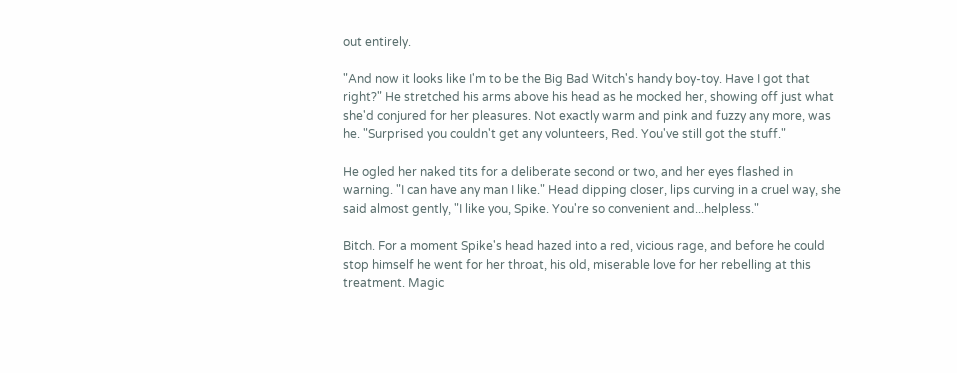out entirely.

"And now it looks like I'm to be the Big Bad Witch's handy boy-toy. Have I got that right?" He stretched his arms above his head as he mocked her, showing off just what she'd conjured for her pleasures. Not exactly warm and pink and fuzzy any more, was he. "Surprised you couldn't get any volunteers, Red. You've still got the stuff."

He ogled her naked tits for a deliberate second or two, and her eyes flashed in warning. "I can have any man I like." Head dipping closer, lips curving in a cruel way, she said almost gently, "I like you, Spike. You're so convenient and...helpless."

Bitch. For a moment Spike's head hazed into a red, vicious rage, and before he could stop himself he went for her throat, his old, miserable love for her rebelling at this treatment. Magic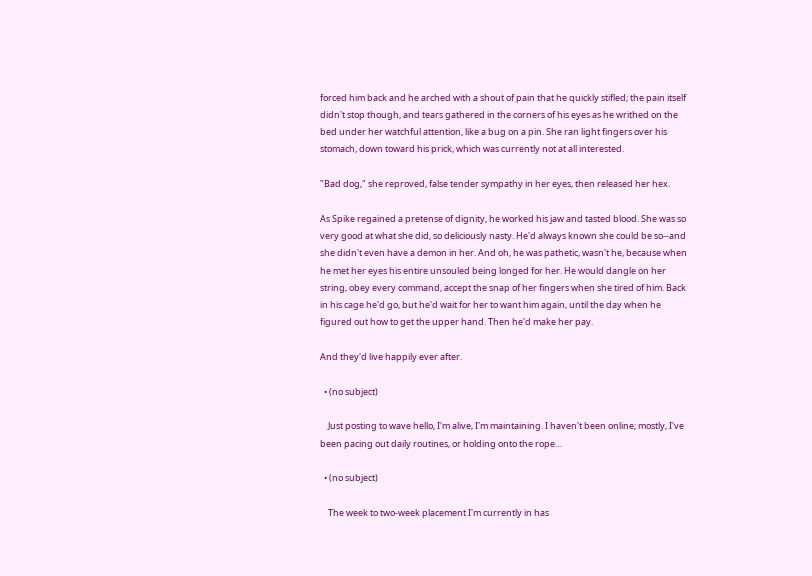forced him back and he arched with a shout of pain that he quickly stifled; the pain itself didn't stop though, and tears gathered in the corners of his eyes as he writhed on the bed under her watchful attention, like a bug on a pin. She ran light fingers over his stomach, down toward his prick, which was currently not at all interested.

"Bad dog," she reproved, false tender sympathy in her eyes, then released her hex.

As Spike regained a pretense of dignity, he worked his jaw and tasted blood. She was so very good at what she did, so deliciously nasty. He'd always known she could be so--and she didn't even have a demon in her. And oh, he was pathetic, wasn't he, because when he met her eyes his entire unsouled being longed for her. He would dangle on her string, obey every command, accept the snap of her fingers when she tired of him. Back in his cage he'd go, but he'd wait for her to want him again, until the day when he figured out how to get the upper hand. Then he'd make her pay.

And they'd live happily ever after.

  • (no subject)

    Just posting to wave hello, I'm alive, I'm maintaining. I haven't been online; mostly, I've been pacing out daily routines, or holding onto the rope…

  • (no subject)

    The week to two-week placement I'm currently in has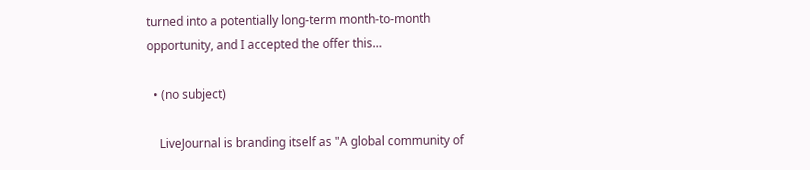turned into a potentially long-term month-to-month opportunity, and I accepted the offer this…

  • (no subject)

    LiveJournal is branding itself as "A global community of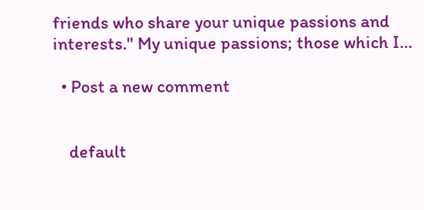friends who share your unique passions and interests." My unique passions; those which I…

  • Post a new comment


    default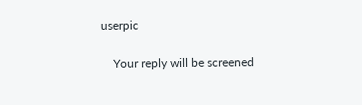userpic

    Your reply will be screened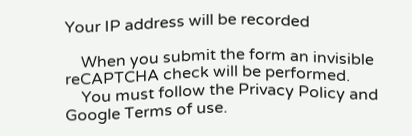Your IP address will be recorded

    When you submit the form an invisible reCAPTCHA check will be performed.
    You must follow the Privacy Policy and Google Terms of use.